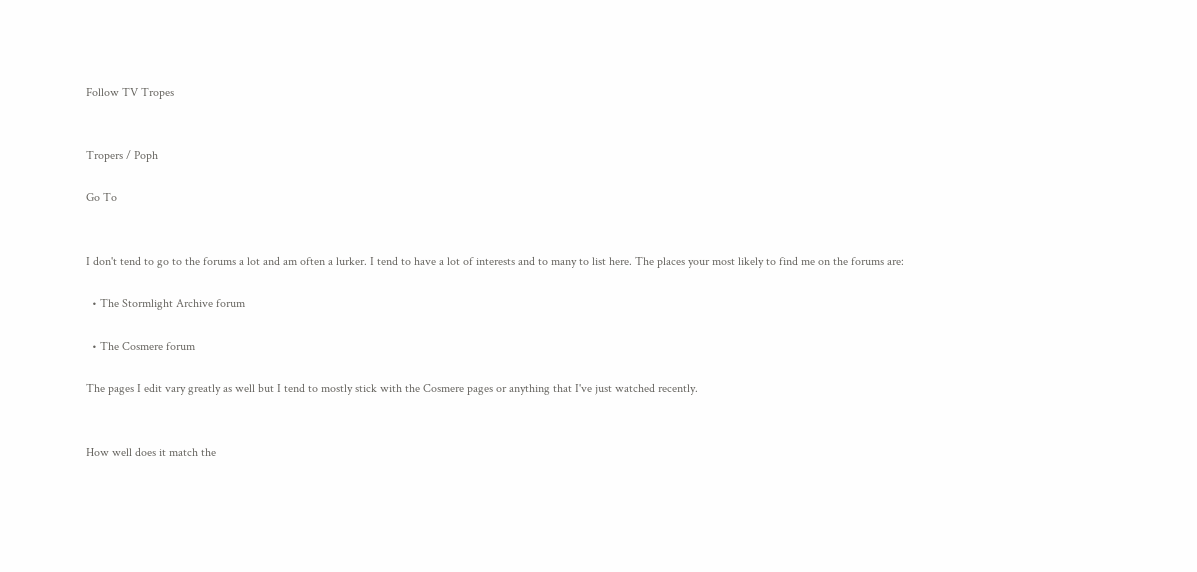Follow TV Tropes


Tropers / Poph

Go To


I don't tend to go to the forums a lot and am often a lurker. I tend to have a lot of interests and to many to list here. The places your most likely to find me on the forums are:

  • The Stormlight Archive forum

  • The Cosmere forum

The pages I edit vary greatly as well but I tend to mostly stick with the Cosmere pages or anything that I've just watched recently.


How well does it match the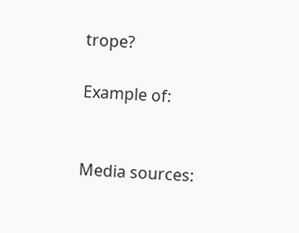trope?

Example of:


Media sources: